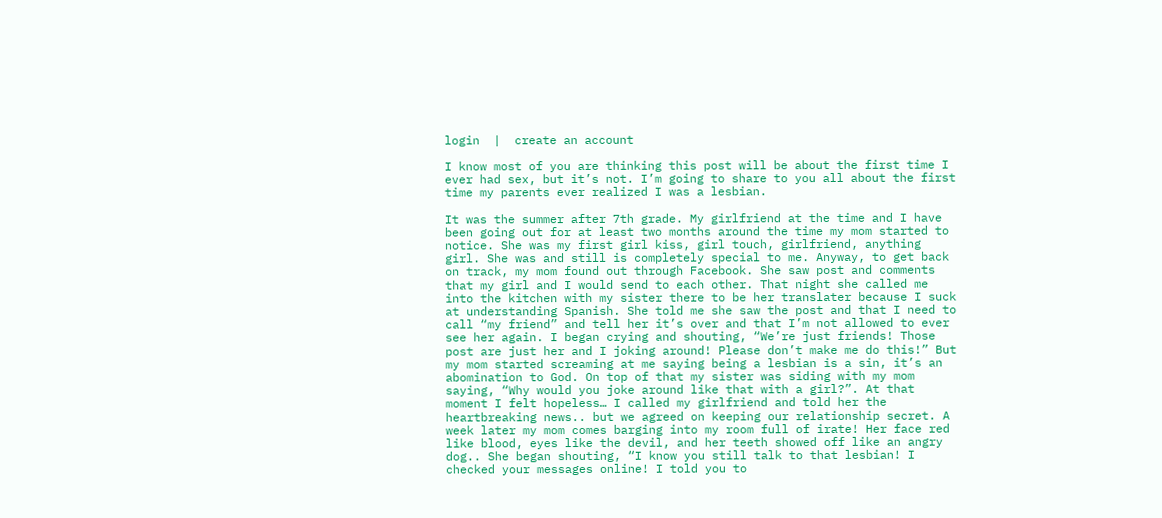login  |  create an account

I know most of you are thinking this post will be about the first time I ever had sex, but it’s not. I’m going to share to you all about the first time my parents ever realized I was a lesbian.

It was the summer after 7th grade. My girlfriend at the time and I have been going out for at least two months around the time my mom started to notice. She was my first girl kiss, girl touch, girlfriend, anything girl. She was and still is completely special to me. Anyway, to get back on track, my mom found out through Facebook. She saw post and comments that my girl and I would send to each other. That night she called me into the kitchen with my sister there to be her translater because I suck at understanding Spanish. She told me she saw the post and that I need to call “my friend” and tell her it’s over and that I’m not allowed to ever see her again. I began crying and shouting, “We’re just friends! Those post are just her and I joking around! Please don’t make me do this!” But my mom started screaming at me saying being a lesbian is a sin, it’s an abomination to God. On top of that my sister was siding with my mom saying, “Why would you joke around like that with a girl?”. At that moment I felt hopeless… I called my girlfriend and told her the heartbreaking news.. but we agreed on keeping our relationship secret. A week later my mom comes barging into my room full of irate! Her face red like blood, eyes like the devil, and her teeth showed off like an angry dog.. She began shouting, “I know you still talk to that lesbian! I checked your messages online! I told you to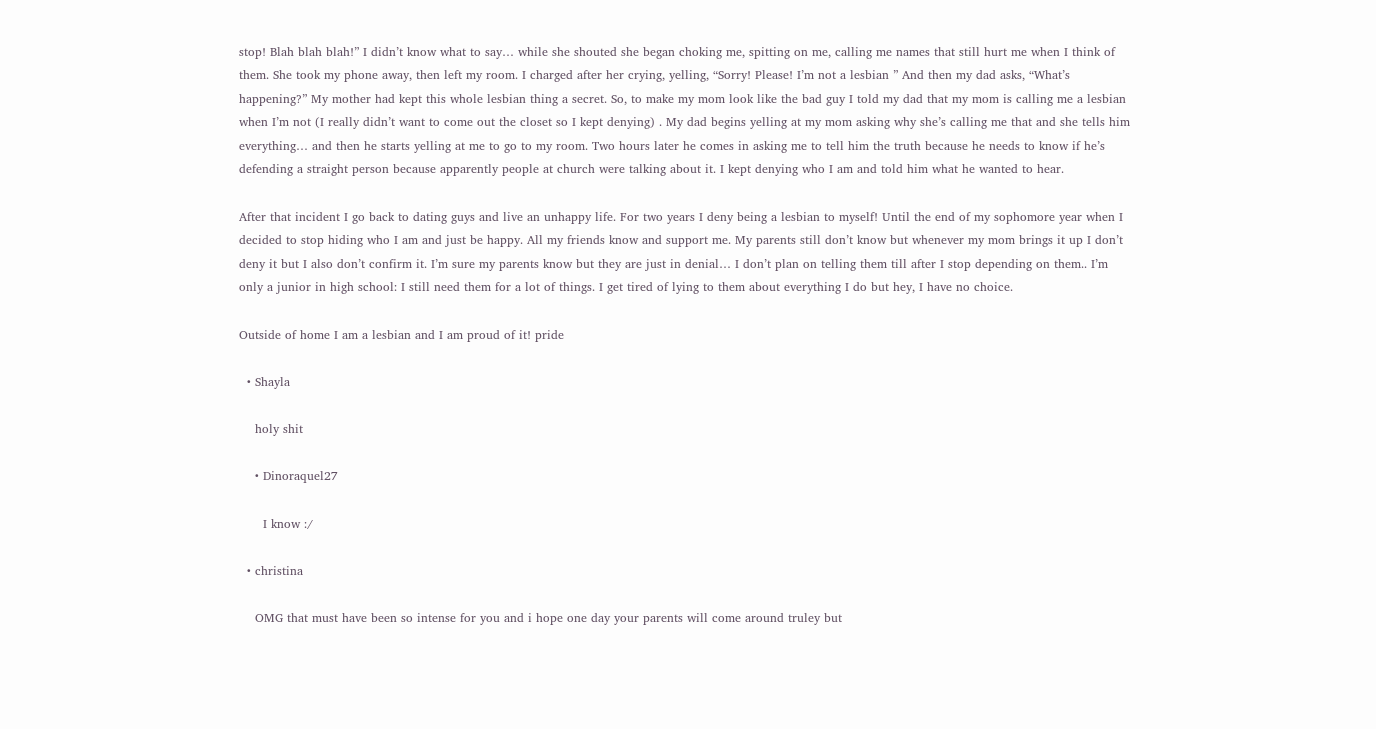stop! Blah blah blah!” I didn’t know what to say… while she shouted she began choking me, spitting on me, calling me names that still hurt me when I think of them. She took my phone away, then left my room. I charged after her crying, yelling, “Sorry! Please! I’m not a lesbian ” And then my dad asks, “What’s happening?” My mother had kept this whole lesbian thing a secret. So, to make my mom look like the bad guy I told my dad that my mom is calling me a lesbian when I’m not (I really didn’t want to come out the closet so I kept denying) . My dad begins yelling at my mom asking why she’s calling me that and she tells him everything… and then he starts yelling at me to go to my room. Two hours later he comes in asking me to tell him the truth because he needs to know if he’s defending a straight person because apparently people at church were talking about it. I kept denying who I am and told him what he wanted to hear.

After that incident I go back to dating guys and live an unhappy life. For two years I deny being a lesbian to myself! Until the end of my sophomore year when I decided to stop hiding who I am and just be happy. All my friends know and support me. My parents still don’t know but whenever my mom brings it up I don’t deny it but I also don’t confirm it. I’m sure my parents know but they are just in denial… I don’t plan on telling them till after I stop depending on them.. I’m only a junior in high school: I still need them for a lot of things. I get tired of lying to them about everything I do but hey, I have no choice.

Outside of home I am a lesbian and I am proud of it! pride

  • Shayla

    holy shit

    • Dinoraquel27

      I know :/

  • christina

    OMG that must have been so intense for you and i hope one day your parents will come around truley but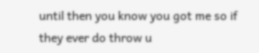until then you know you got me so if they ever do throw u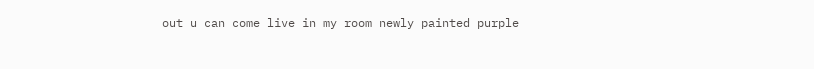out u can come live in my room newly painted purple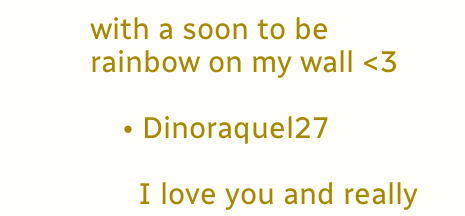with a soon to be rainbow on my wall <3

    • Dinoraquel27

      I love you and really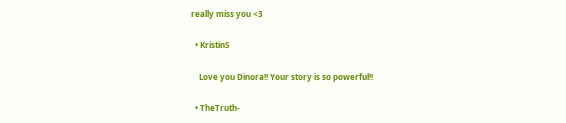really miss you <3

  • KristinS

    Love you Dinora!! Your story is so powerful!!

  • TheTruth-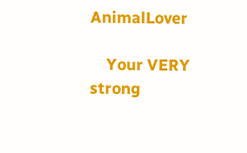AnimalLover

    Your VERY strong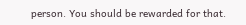person. You should be rewarded for that.